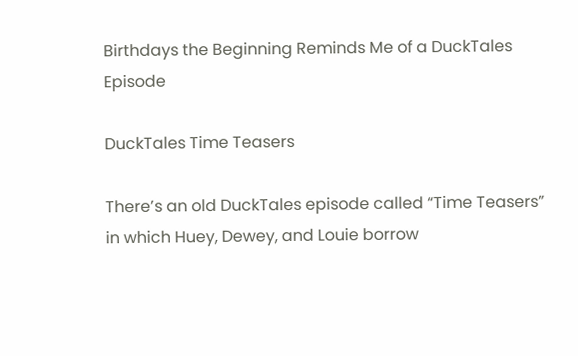Birthdays the Beginning Reminds Me of a DuckTales Episode

DuckTales Time Teasers

There’s an old DuckTales episode called “Time Teasers” in which Huey, Dewey, and Louie borrow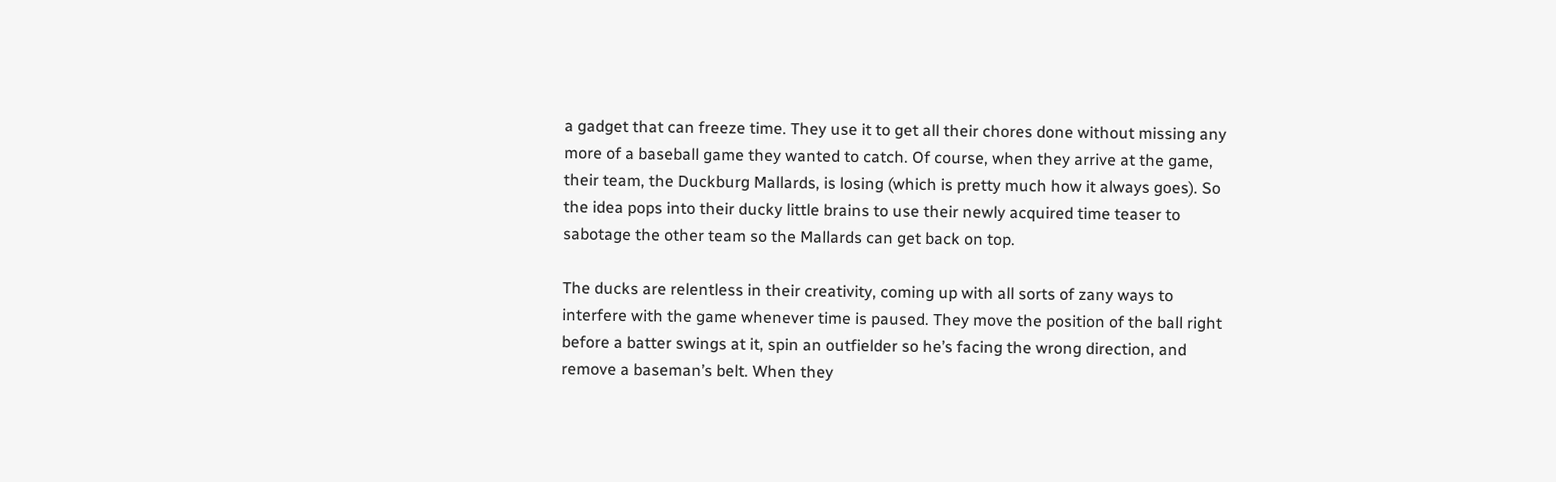a gadget that can freeze time. They use it to get all their chores done without missing any more of a baseball game they wanted to catch. Of course, when they arrive at the game, their team, the Duckburg Mallards, is losing (which is pretty much how it always goes). So the idea pops into their ducky little brains to use their newly acquired time teaser to sabotage the other team so the Mallards can get back on top.

The ducks are relentless in their creativity, coming up with all sorts of zany ways to interfere with the game whenever time is paused. They move the position of the ball right before a batter swings at it, spin an outfielder so he’s facing the wrong direction, and remove a baseman’s belt. When they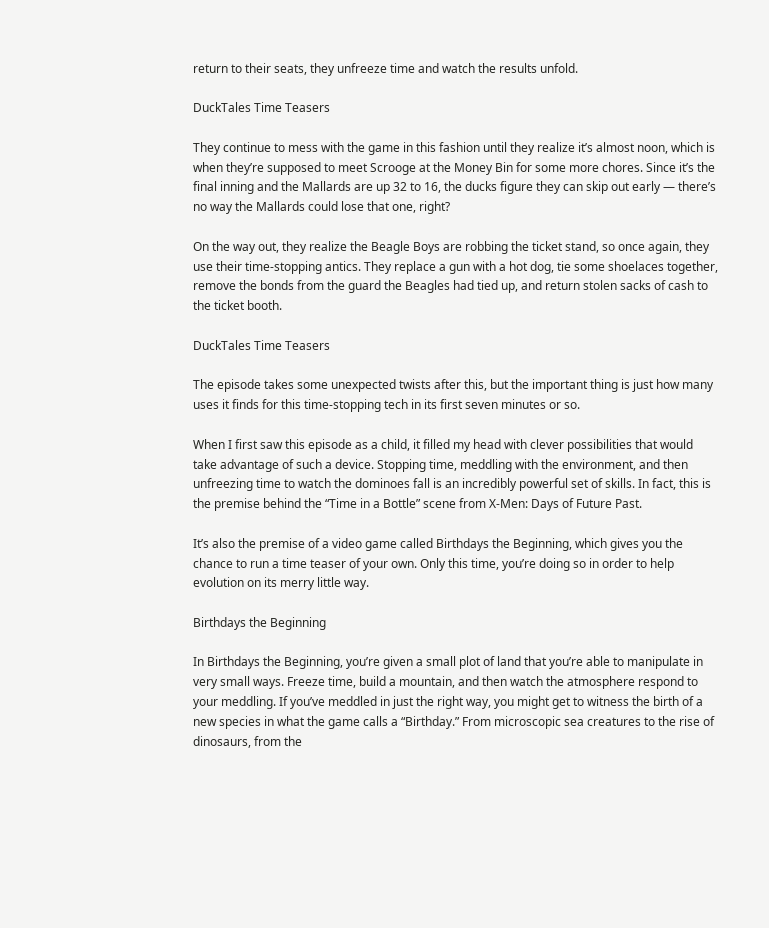return to their seats, they unfreeze time and watch the results unfold.

DuckTales Time Teasers

They continue to mess with the game in this fashion until they realize it’s almost noon, which is when they’re supposed to meet Scrooge at the Money Bin for some more chores. Since it’s the final inning and the Mallards are up 32 to 16, the ducks figure they can skip out early — there’s no way the Mallards could lose that one, right?

On the way out, they realize the Beagle Boys are robbing the ticket stand, so once again, they use their time-stopping antics. They replace a gun with a hot dog, tie some shoelaces together, remove the bonds from the guard the Beagles had tied up, and return stolen sacks of cash to the ticket booth.

DuckTales Time Teasers

The episode takes some unexpected twists after this, but the important thing is just how many uses it finds for this time-stopping tech in its first seven minutes or so.

When I first saw this episode as a child, it filled my head with clever possibilities that would take advantage of such a device. Stopping time, meddling with the environment, and then unfreezing time to watch the dominoes fall is an incredibly powerful set of skills. In fact, this is the premise behind the “Time in a Bottle” scene from X-Men: Days of Future Past.

It’s also the premise of a video game called Birthdays the Beginning, which gives you the chance to run a time teaser of your own. Only this time, you’re doing so in order to help evolution on its merry little way.

Birthdays the Beginning

In Birthdays the Beginning, you’re given a small plot of land that you’re able to manipulate in very small ways. Freeze time, build a mountain, and then watch the atmosphere respond to your meddling. If you’ve meddled in just the right way, you might get to witness the birth of a new species in what the game calls a “Birthday.” From microscopic sea creatures to the rise of dinosaurs, from the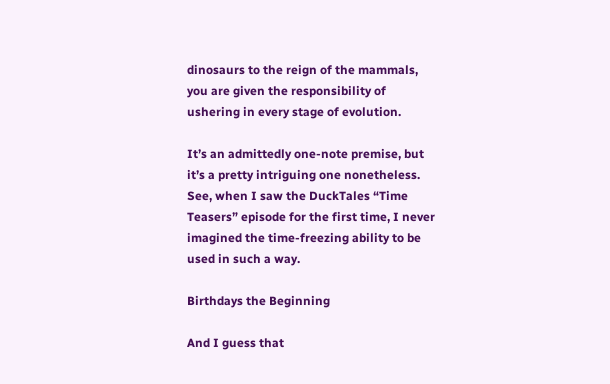dinosaurs to the reign of the mammals, you are given the responsibility of ushering in every stage of evolution.

It’s an admittedly one-note premise, but it’s a pretty intriguing one nonetheless. See, when I saw the DuckTales “Time Teasers” episode for the first time, I never imagined the time-freezing ability to be used in such a way.

Birthdays the Beginning

And I guess that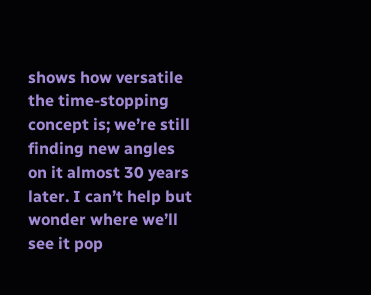shows how versatile the time-stopping concept is; we’re still finding new angles on it almost 30 years later. I can’t help but wonder where we’ll see it pop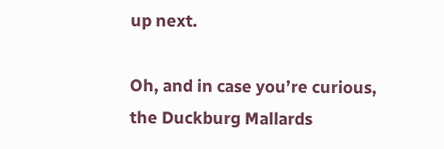up next.

Oh, and in case you’re curious, the Duckburg Mallards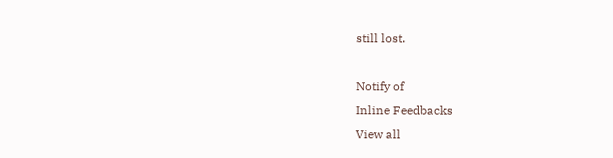still lost.

Notify of
Inline Feedbacks
View all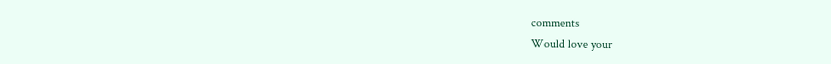comments
Would love your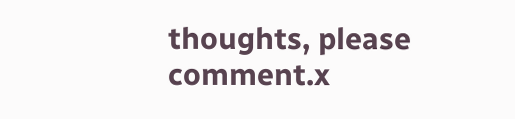thoughts, please comment.x